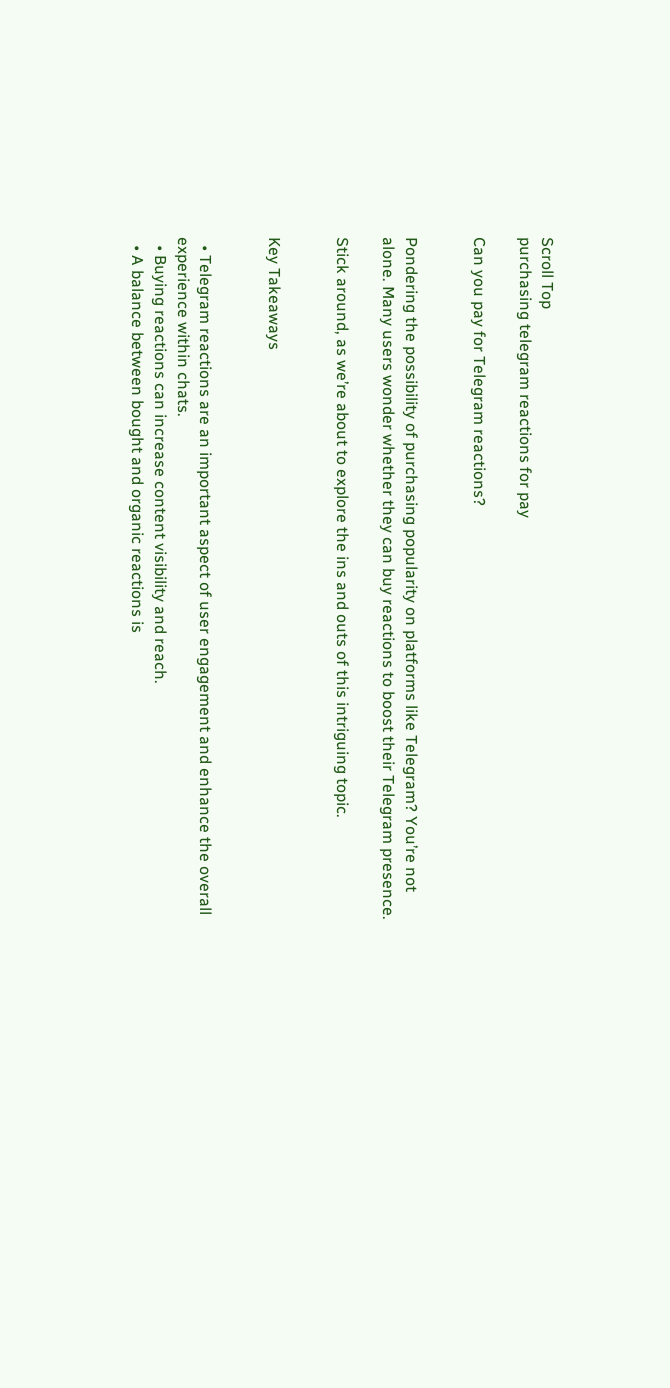Scroll Top
purchasing telegram reactions for pay

Can you pay for Telegram reactions?


Pondering the possibility of purchasing popularity on platforms like Telegram? You’re not alone. Many users wonder whether they can buy reactions to boost their Telegram presence.

Stick around, as we’re about to explore the ins and outs of this intriguing topic.


Key Takeaways


  • Telegram reactions are an important aspect of user engagement and enhance the overall experience within chats.
  • Buying reactions can increase content visibility and reach.
  • A balance between bought and organic reactions is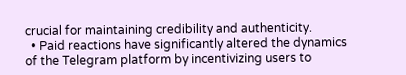crucial for maintaining credibility and authenticity.
  • Paid reactions have significantly altered the dynamics of the Telegram platform by incentivizing users to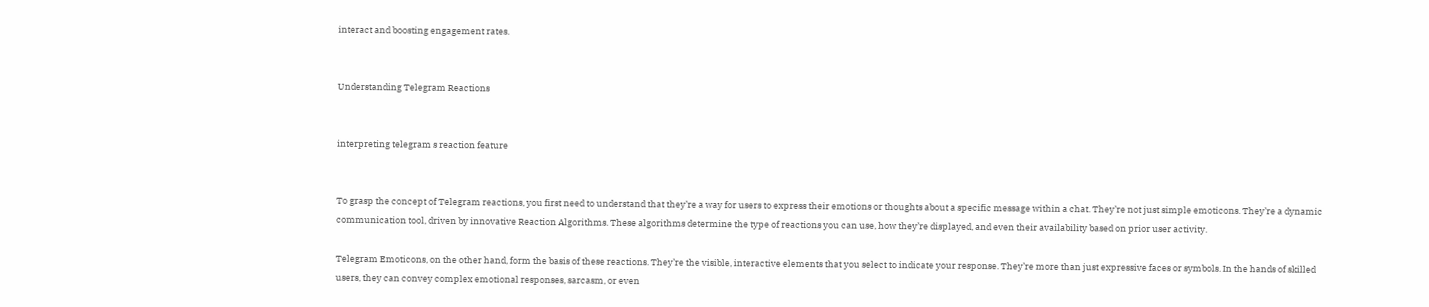interact and boosting engagement rates.


Understanding Telegram Reactions


interpreting telegram s reaction feature


To grasp the concept of Telegram reactions, you first need to understand that they’re a way for users to express their emotions or thoughts about a specific message within a chat. They’re not just simple emoticons. They’re a dynamic communication tool, driven by innovative Reaction Algorithms. These algorithms determine the type of reactions you can use, how they’re displayed, and even their availability based on prior user activity.

Telegram Emoticons, on the other hand, form the basis of these reactions. They’re the visible, interactive elements that you select to indicate your response. They’re more than just expressive faces or symbols. In the hands of skilled users, they can convey complex emotional responses, sarcasm, or even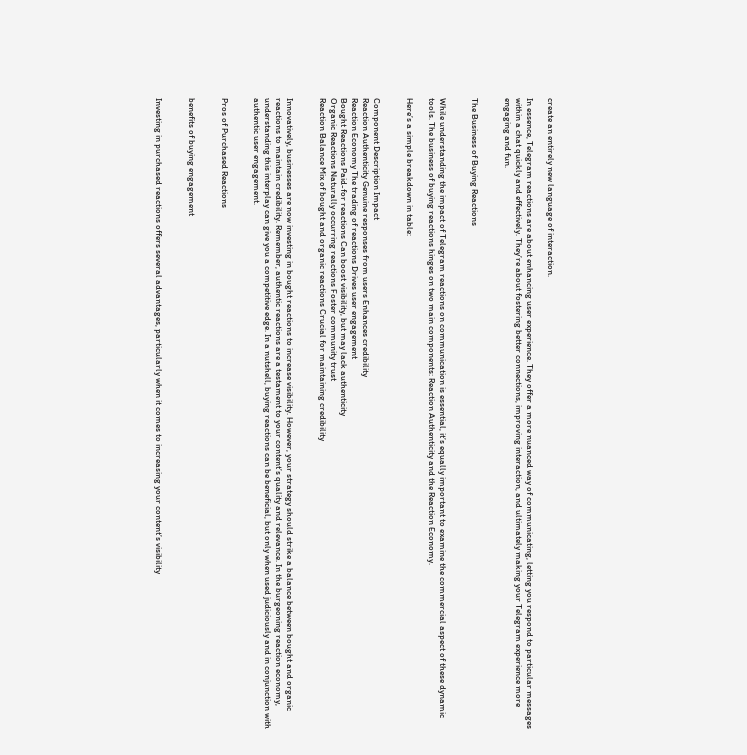create an entirely new language of interaction.

In essence, Telegram reactions are about enhancing user experience. They offer a more nuanced way of communicating, letting you respond to particular messages within a chat quickly and effectively. They’re about fostering better connections, improving interaction, and ultimately making your Telegram experience more engaging and fun.


The Business of Buying Reactions


While understanding the impact of Telegram reactions on communication is essential, it’s equally important to examine the commercial aspect of these dynamic tools. The business of buying reactions hinges on two main components: Reaction Authenticity and the Reaction Economy.

Here’s a simple breakdown in table:


Component Description Impact
Reaction Authenticity Genuine responses from users Enhances credibility
Reaction Economy The trading of reactions Drives user engagement
Bought Reactions Paid-for reactions Can boost visibility, but may lack authenticity
Organic Reactions Naturally occurring reactions Foster community trust
Reaction Balance Mix of bought and organic reactions Crucial for maintaining credibility


Innovatively, businesses are now investing in bought reactions to increase visibility. However, your strategy should strike a balance between bought and organic reactions to maintain credibility. Remember, authentic reactions are a testament to your content’s quality and relevance. In the burgeoning reaction economy, understanding this interplay can give you a competitive edge. In a nutshell, buying reactions can be beneficial, but only when used judiciously and in conjunction with authentic user engagement.


Pros of Purchased Reactions


benefits of buying engagement


Investing in purchased reactions offers several advantages, particularly when it comes to increasing your content’s visibility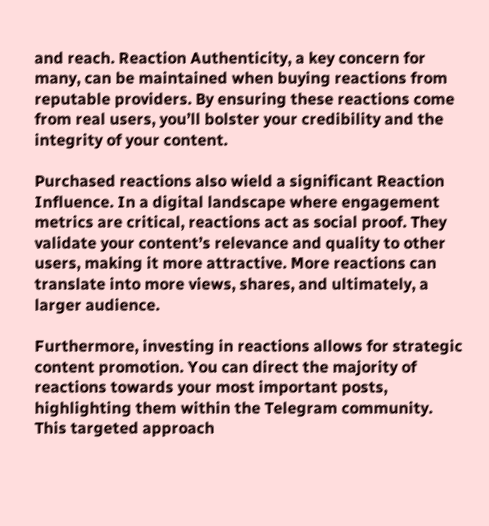and reach. Reaction Authenticity, a key concern for many, can be maintained when buying reactions from reputable providers. By ensuring these reactions come from real users, you’ll bolster your credibility and the integrity of your content.

Purchased reactions also wield a significant Reaction Influence. In a digital landscape where engagement metrics are critical, reactions act as social proof. They validate your content’s relevance and quality to other users, making it more attractive. More reactions can translate into more views, shares, and ultimately, a larger audience.

Furthermore, investing in reactions allows for strategic content promotion. You can direct the majority of reactions towards your most important posts, highlighting them within the Telegram community. This targeted approach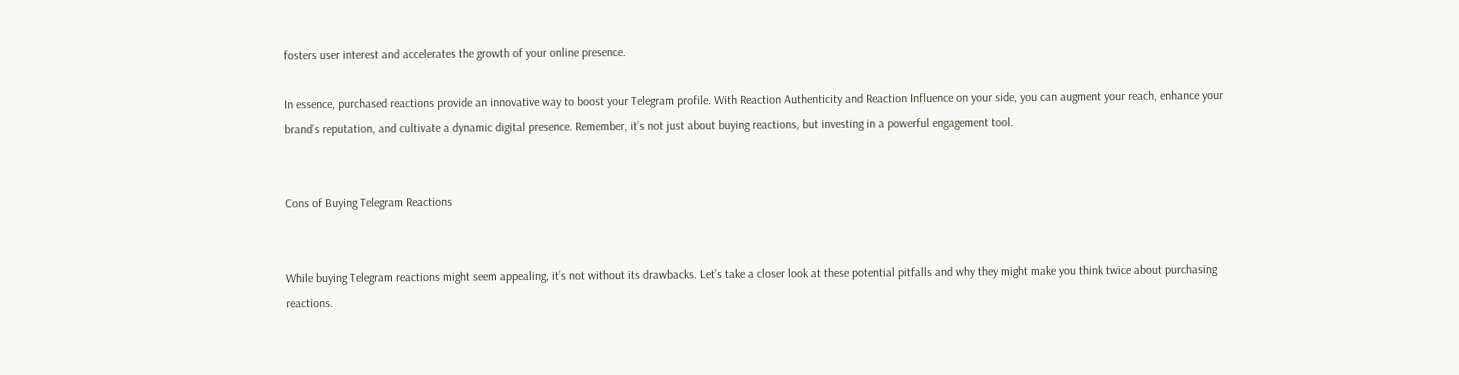fosters user interest and accelerates the growth of your online presence.

In essence, purchased reactions provide an innovative way to boost your Telegram profile. With Reaction Authenticity and Reaction Influence on your side, you can augment your reach, enhance your brand’s reputation, and cultivate a dynamic digital presence. Remember, it’s not just about buying reactions, but investing in a powerful engagement tool.


Cons of Buying Telegram Reactions


While buying Telegram reactions might seem appealing, it’s not without its drawbacks. Let’s take a closer look at these potential pitfalls and why they might make you think twice about purchasing reactions.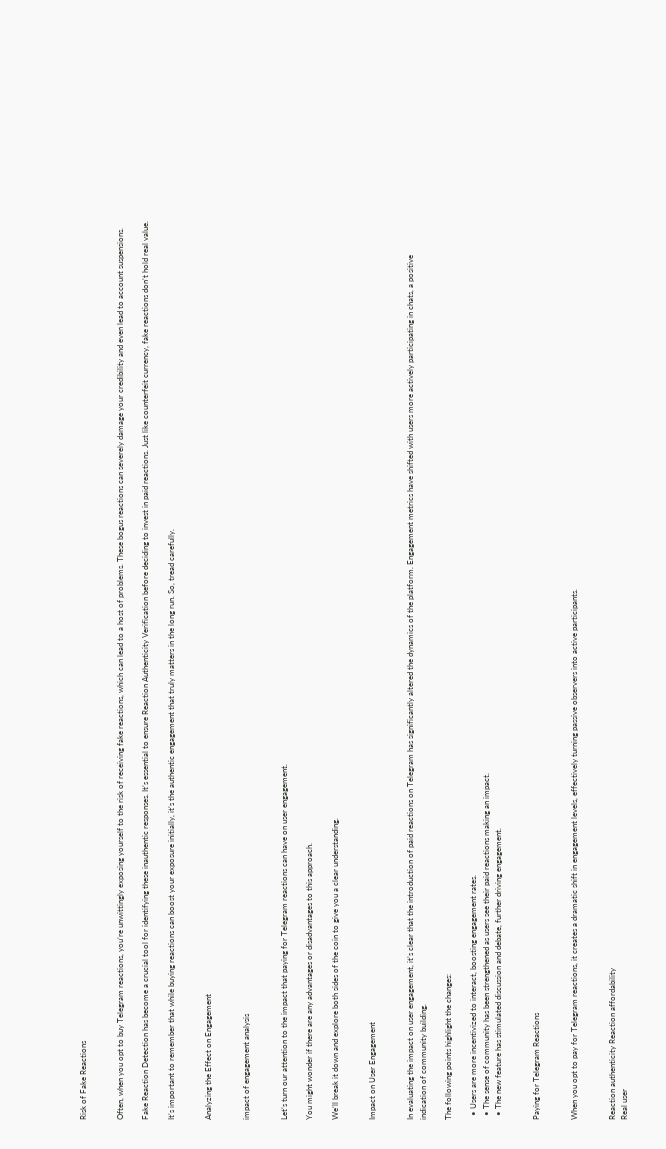Risk of Fake Reactions


Often, when you opt to buy Telegram reactions, you’re unwittingly exposing yourself to the risk of receiving fake reactions, which can lead to a host of problems. These bogus reactions can severely damage your credibility and even lead to account suspensions.

Fake Reaction Detection has become a crucial tool for identifying these inauthentic responses. It’s essential to ensure Reaction Authenticity Verification before deciding to invest in paid reactions. Just like counterfeit currency, fake reactions don’t hold real value.

It’s important to remember that while buying reactions can boost your exposure initially, it’s the authentic engagement that truly matters in the long run. So, tread carefully.


Analyzing the Effect on Engagement


impact of engagement analysis


Let’s turn our attention to the impact that paying for Telegram reactions can have on user engagement.

You might wonder if there are any advantages or disadvantages to this approach.

We’ll break it down and explore both sides of the coin to give you a clear understanding.


Impact on User Engagement


In evaluating the impact on user engagement, it’s clear that the introduction of paid reactions on Telegram has significantly altered the dynamics of the platform. Engagement metrics have shifted with users more actively participating in chats, a positive indication of community building.

The following points highlight the changes:

  • Users are more incentivized to interact, boosting engagement rates.
  • The sense of community has been strengthened as users see their paid reactions making an impact.
  • The new feature has stimulated discussion and debate, further driving engagement.


Paying for Telegram Reactions


When you opt to pay for Telegram reactions, it creates a dramatic shift in engagement levels, effectively turning passive observers into active participants.


Reaction authenticity Reaction affordability
Real user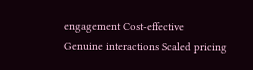engagement Cost-effective
Genuine interactions Scaled pricing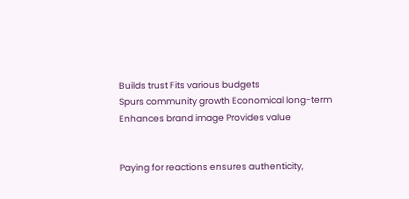Builds trust Fits various budgets
Spurs community growth Economical long-term
Enhances brand image Provides value


Paying for reactions ensures authenticity,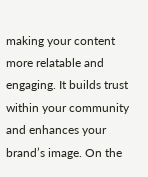making your content more relatable and engaging. It builds trust within your community and enhances your brand’s image. On the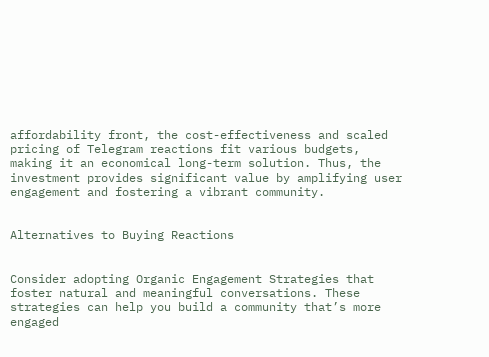affordability front, the cost-effectiveness and scaled pricing of Telegram reactions fit various budgets, making it an economical long-term solution. Thus, the investment provides significant value by amplifying user engagement and fostering a vibrant community.


Alternatives to Buying Reactions


Consider adopting Organic Engagement Strategies that foster natural and meaningful conversations. These strategies can help you build a community that’s more engaged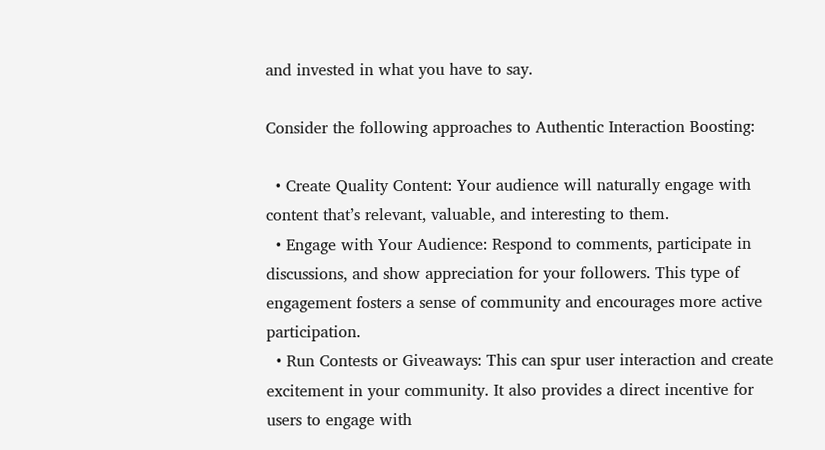and invested in what you have to say.

Consider the following approaches to Authentic Interaction Boosting:

  • Create Quality Content: Your audience will naturally engage with content that’s relevant, valuable, and interesting to them.
  • Engage with Your Audience: Respond to comments, participate in discussions, and show appreciation for your followers. This type of engagement fosters a sense of community and encourages more active participation.
  • Run Contests or Giveaways: This can spur user interaction and create excitement in your community. It also provides a direct incentive for users to engage with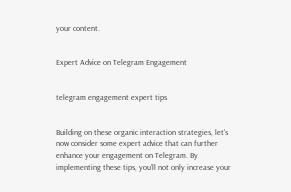your content.


Expert Advice on Telegram Engagement


telegram engagement expert tips


Building on these organic interaction strategies, let’s now consider some expert advice that can further enhance your engagement on Telegram. By implementing these tips, you’ll not only increase your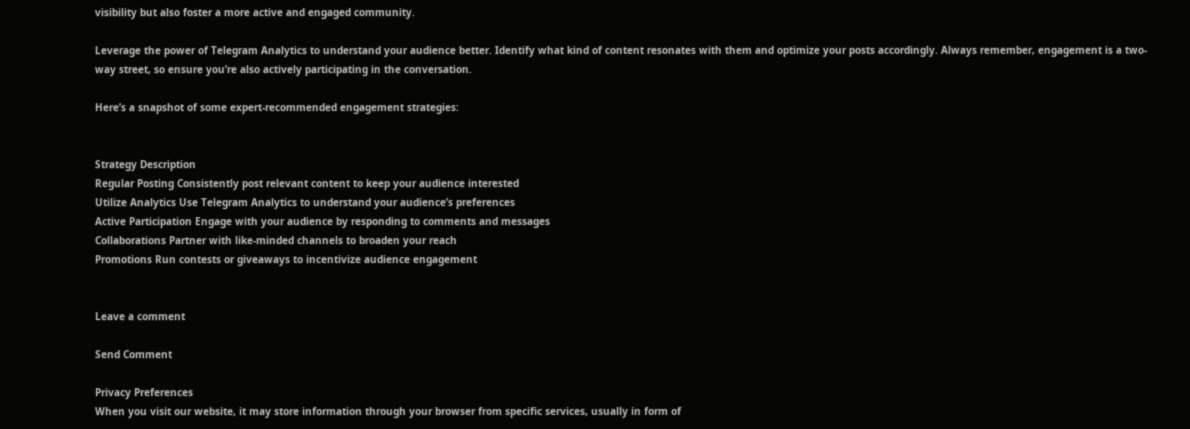visibility but also foster a more active and engaged community.

Leverage the power of Telegram Analytics to understand your audience better. Identify what kind of content resonates with them and optimize your posts accordingly. Always remember, engagement is a two-way street, so ensure you’re also actively participating in the conversation.

Here’s a snapshot of some expert-recommended engagement strategies:


Strategy Description
Regular Posting Consistently post relevant content to keep your audience interested
Utilize Analytics Use Telegram Analytics to understand your audience’s preferences
Active Participation Engage with your audience by responding to comments and messages
Collaborations Partner with like-minded channels to broaden your reach
Promotions Run contests or giveaways to incentivize audience engagement


Leave a comment

Send Comment

Privacy Preferences
When you visit our website, it may store information through your browser from specific services, usually in form of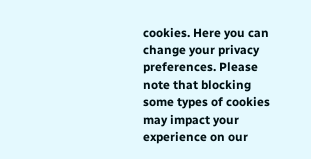cookies. Here you can change your privacy preferences. Please note that blocking some types of cookies may impact your experience on our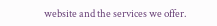website and the services we offer.